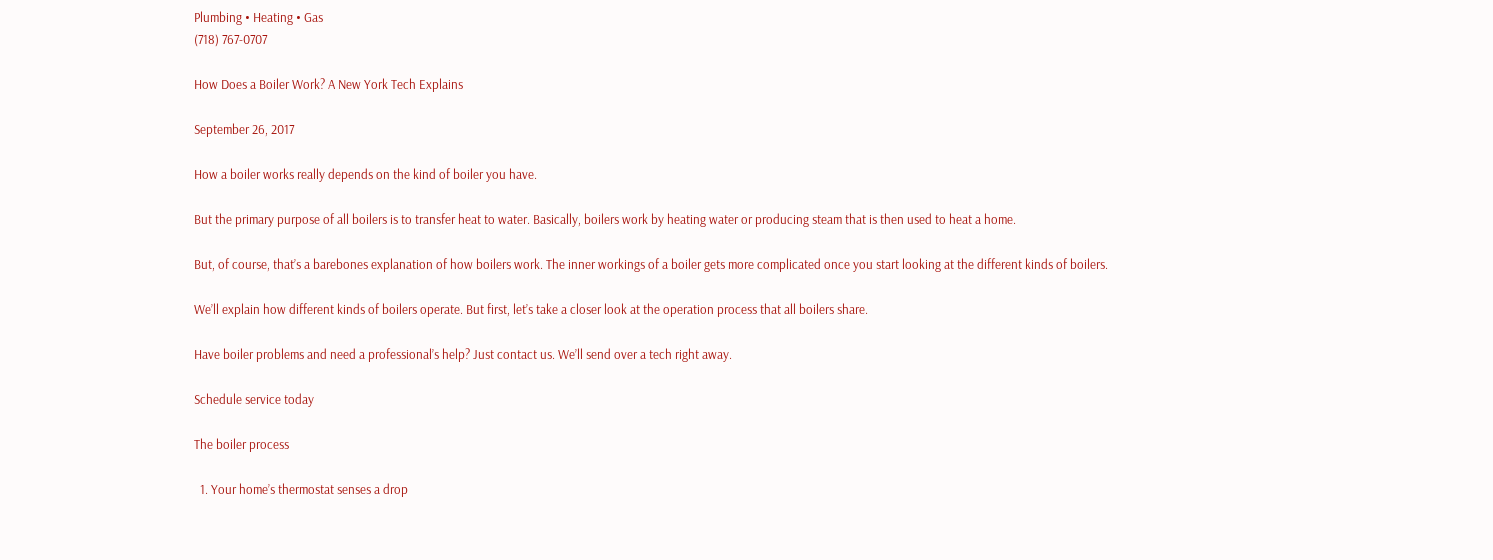Plumbing • Heating • Gas
(718) 767-0707

How Does a Boiler Work? A New York Tech Explains

September 26, 2017

How a boiler works really depends on the kind of boiler you have.

But the primary purpose of all boilers is to transfer heat to water. Basically, boilers work by heating water or producing steam that is then used to heat a home.

But, of course, that’s a barebones explanation of how boilers work. The inner workings of a boiler gets more complicated once you start looking at the different kinds of boilers.

We’ll explain how different kinds of boilers operate. But first, let’s take a closer look at the operation process that all boilers share.

Have boiler problems and need a professional’s help? Just contact us. We’ll send over a tech right away.

Schedule service today

The boiler process

  1. Your home’s thermostat senses a drop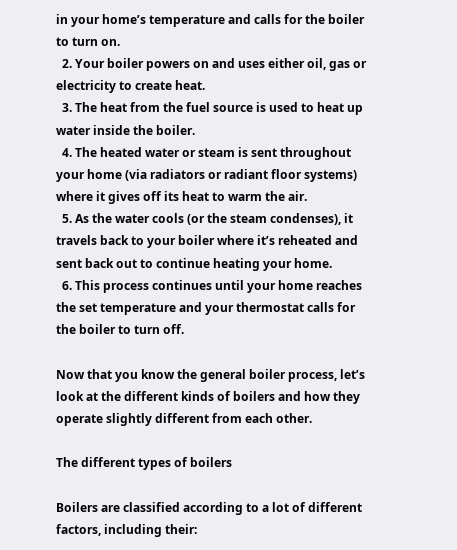in your home’s temperature and calls for the boiler to turn on.
  2. Your boiler powers on and uses either oil, gas or electricity to create heat.
  3. The heat from the fuel source is used to heat up water inside the boiler.
  4. The heated water or steam is sent throughout your home (via radiators or radiant floor systems) where it gives off its heat to warm the air.
  5. As the water cools (or the steam condenses), it travels back to your boiler where it’s reheated and sent back out to continue heating your home.
  6. This process continues until your home reaches the set temperature and your thermostat calls for the boiler to turn off.

Now that you know the general boiler process, let’s look at the different kinds of boilers and how they operate slightly different from each other.

The different types of boilers

Boilers are classified according to a lot of different factors, including their: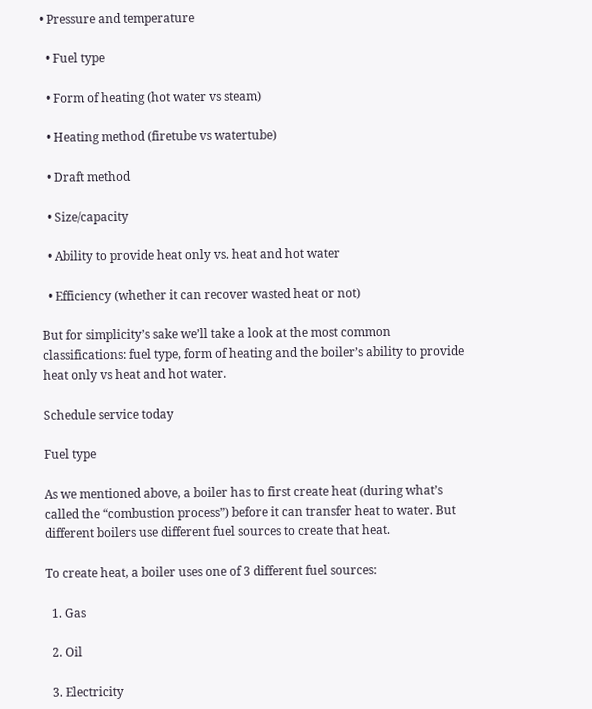• Pressure and temperature

  • Fuel type

  • Form of heating (hot water vs steam)

  • Heating method (firetube vs watertube)

  • Draft method

  • Size/capacity

  • Ability to provide heat only vs. heat and hot water

  • Efficiency (whether it can recover wasted heat or not)

But for simplicity’s sake we’ll take a look at the most common classifications: fuel type, form of heating and the boiler’s ability to provide heat only vs heat and hot water.

Schedule service today

Fuel type

As we mentioned above, a boiler has to first create heat (during what’s called the “combustion process”) before it can transfer heat to water. But different boilers use different fuel sources to create that heat.

To create heat, a boiler uses one of 3 different fuel sources:

  1. Gas

  2. Oil

  3. Electricity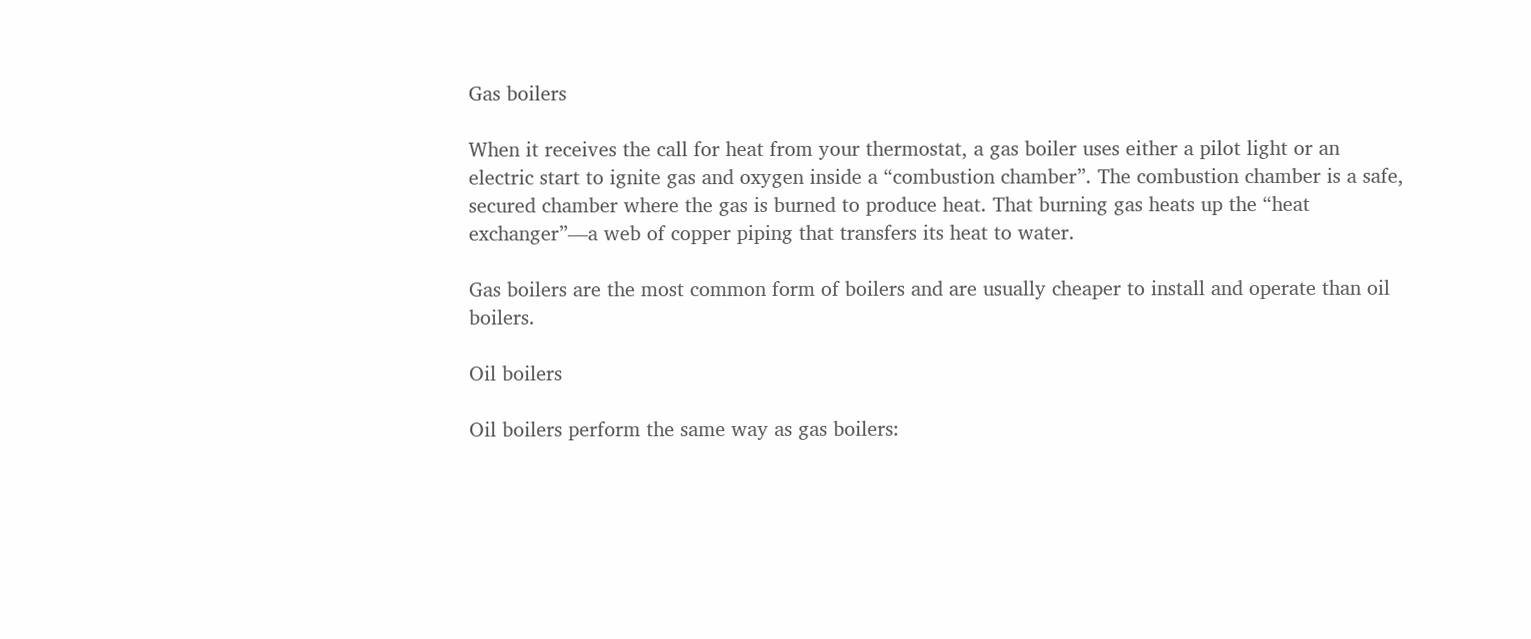Gas boilers

When it receives the call for heat from your thermostat, a gas boiler uses either a pilot light or an electric start to ignite gas and oxygen inside a “combustion chamber”. The combustion chamber is a safe, secured chamber where the gas is burned to produce heat. That burning gas heats up the “heat exchanger”—a web of copper piping that transfers its heat to water.

Gas boilers are the most common form of boilers and are usually cheaper to install and operate than oil boilers.

Oil boilers

Oil boilers perform the same way as gas boilers: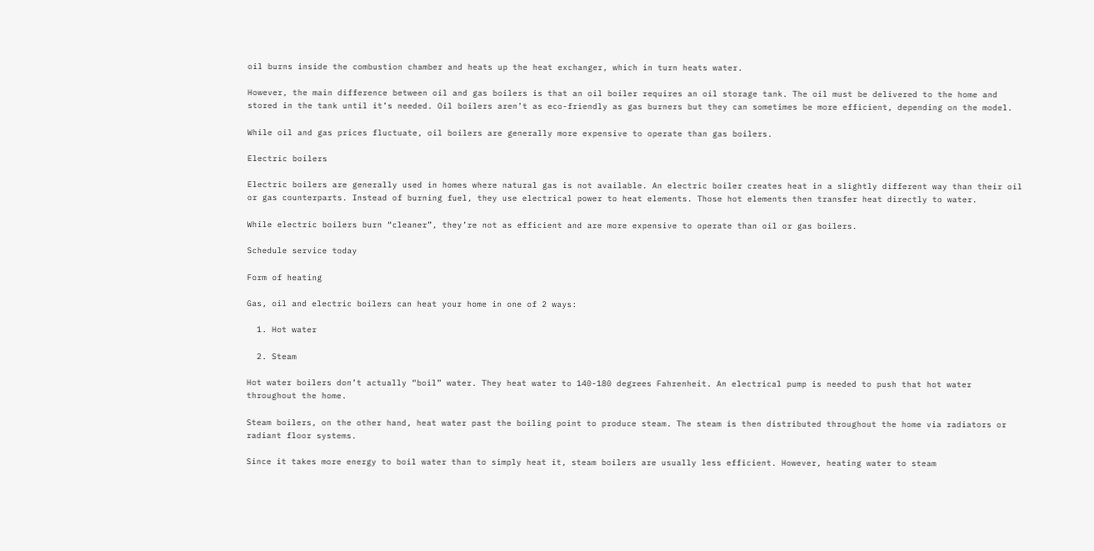oil burns inside the combustion chamber and heats up the heat exchanger, which in turn heats water.

However, the main difference between oil and gas boilers is that an oil boiler requires an oil storage tank. The oil must be delivered to the home and stored in the tank until it’s needed. Oil boilers aren’t as eco-friendly as gas burners but they can sometimes be more efficient, depending on the model.

While oil and gas prices fluctuate, oil boilers are generally more expensive to operate than gas boilers.

Electric boilers

Electric boilers are generally used in homes where natural gas is not available. An electric boiler creates heat in a slightly different way than their oil or gas counterparts. Instead of burning fuel, they use electrical power to heat elements. Those hot elements then transfer heat directly to water.

While electric boilers burn “cleaner”, they’re not as efficient and are more expensive to operate than oil or gas boilers.

Schedule service today

Form of heating

Gas, oil and electric boilers can heat your home in one of 2 ways:

  1. Hot water

  2. Steam

Hot water boilers don’t actually “boil” water. They heat water to 140-180 degrees Fahrenheit. An electrical pump is needed to push that hot water throughout the home.

Steam boilers, on the other hand, heat water past the boiling point to produce steam. The steam is then distributed throughout the home via radiators or radiant floor systems.

Since it takes more energy to boil water than to simply heat it, steam boilers are usually less efficient. However, heating water to steam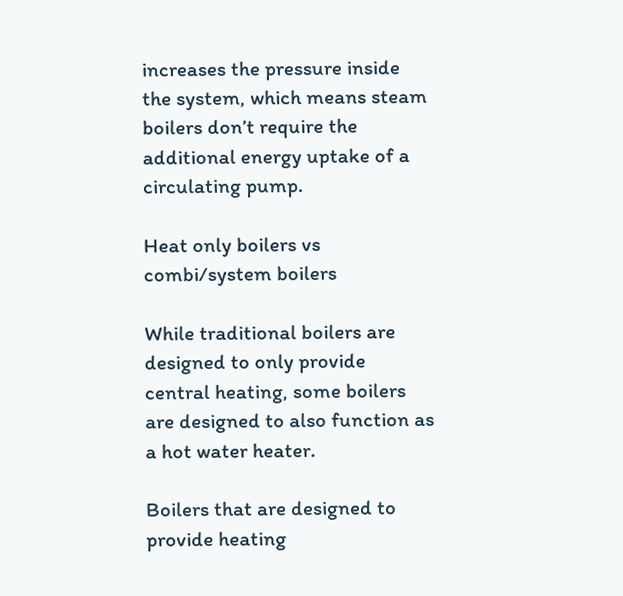increases the pressure inside the system, which means steam boilers don’t require the additional energy uptake of a circulating pump.

Heat only boilers vs combi/system boilers

While traditional boilers are designed to only provide central heating, some boilers are designed to also function as a hot water heater.

Boilers that are designed to provide heating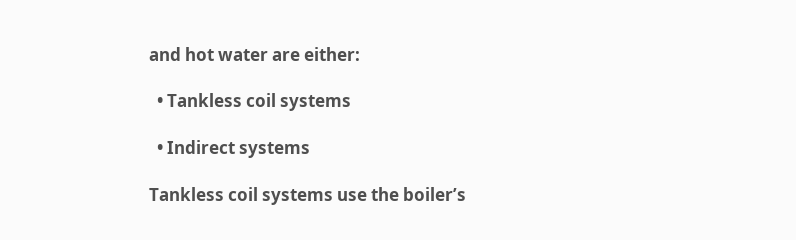and hot water are either:

  • Tankless coil systems

  • Indirect systems

Tankless coil systems use the boiler’s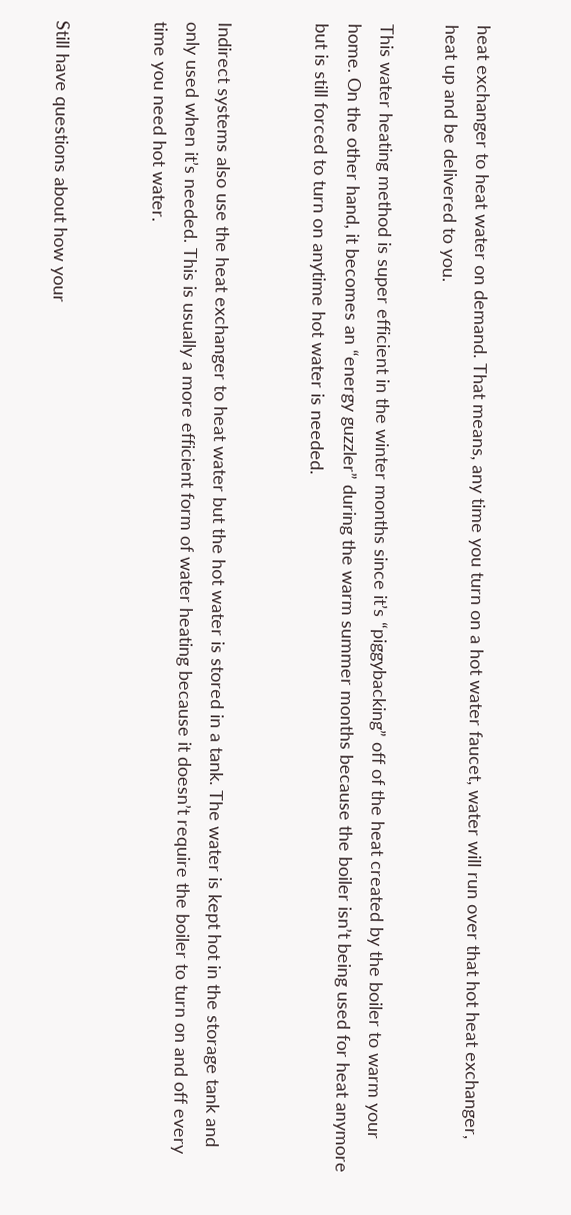heat exchanger to heat water on demand. That means, any time you turn on a hot water faucet, water will run over that hot heat exchanger, heat up and be delivered to you.

This water heating method is super efficient in the winter months since it’s “piggybacking” off of the heat created by the boiler to warm your home. On the other hand, it becomes an “energy guzzler” during the warm summer months because the boiler isn’t being used for heat anymore but is still forced to turn on anytime hot water is needed.


Indirect systems also use the heat exchanger to heat water but the hot water is stored in a tank. The water is kept hot in the storage tank and only used when it’s needed. This is usually a more efficient form of water heating because it doesn’t require the boiler to turn on and off every time you need hot water.


Still have questions about how your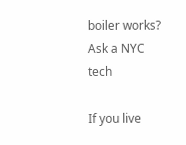boiler works? Ask a NYC tech

If you live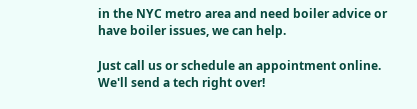in the NYC metro area and need boiler advice or have boiler issues, we can help.

Just call us or schedule an appointment online. We'll send a tech right over!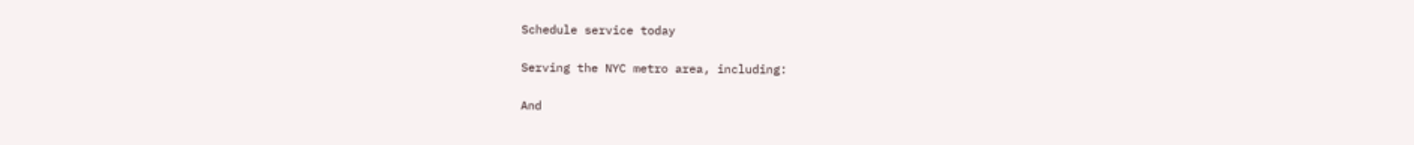Schedule service today

Serving the NYC metro area, including:

And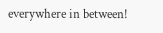everywhere in between!